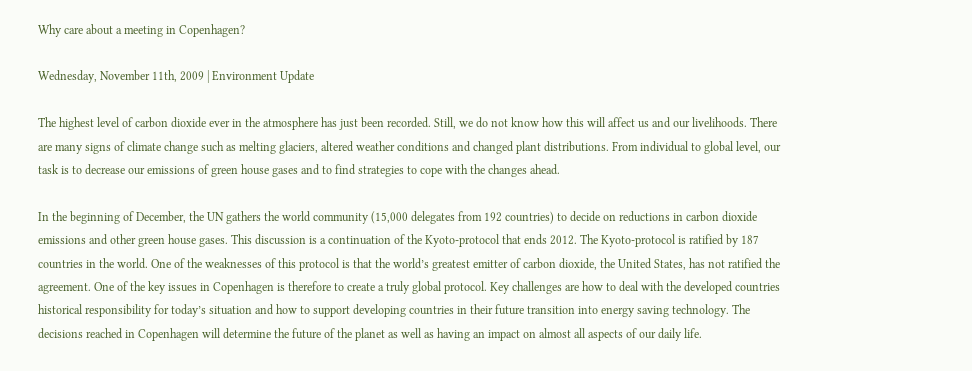Why care about a meeting in Copenhagen?

Wednesday, November 11th, 2009 | Environment Update

The highest level of carbon dioxide ever in the atmosphere has just been recorded. Still, we do not know how this will affect us and our livelihoods. There are many signs of climate change such as melting glaciers, altered weather conditions and changed plant distributions. From individual to global level, our task is to decrease our emissions of green house gases and to find strategies to cope with the changes ahead.

In the beginning of December, the UN gathers the world community (15,000 delegates from 192 countries) to decide on reductions in carbon dioxide emissions and other green house gases. This discussion is a continuation of the Kyoto-protocol that ends 2012. The Kyoto-protocol is ratified by 187 countries in the world. One of the weaknesses of this protocol is that the world’s greatest emitter of carbon dioxide, the United States, has not ratified the agreement. One of the key issues in Copenhagen is therefore to create a truly global protocol. Key challenges are how to deal with the developed countries historical responsibility for today’s situation and how to support developing countries in their future transition into energy saving technology. The decisions reached in Copenhagen will determine the future of the planet as well as having an impact on almost all aspects of our daily life.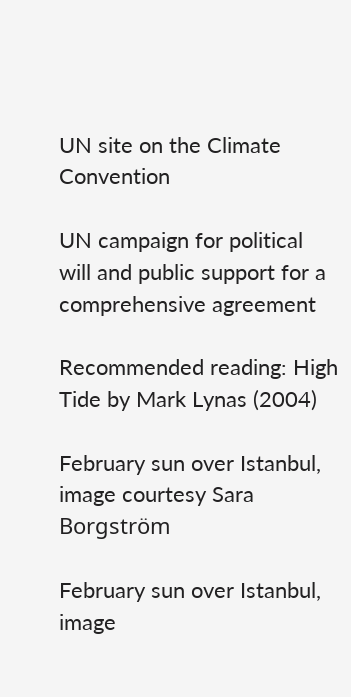UN site on the Climate Convention

UN campaign for political will and public support for a comprehensive agreement

Recommended reading: High Tide by Mark Lynas (2004)

February sun over Istanbul, image courtesy Sara Borgström

February sun over Istanbul, image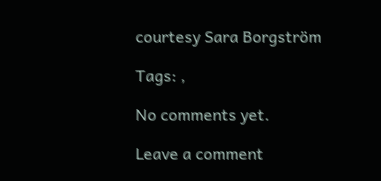courtesy Sara Borgström

Tags: ,

No comments yet.

Leave a comment